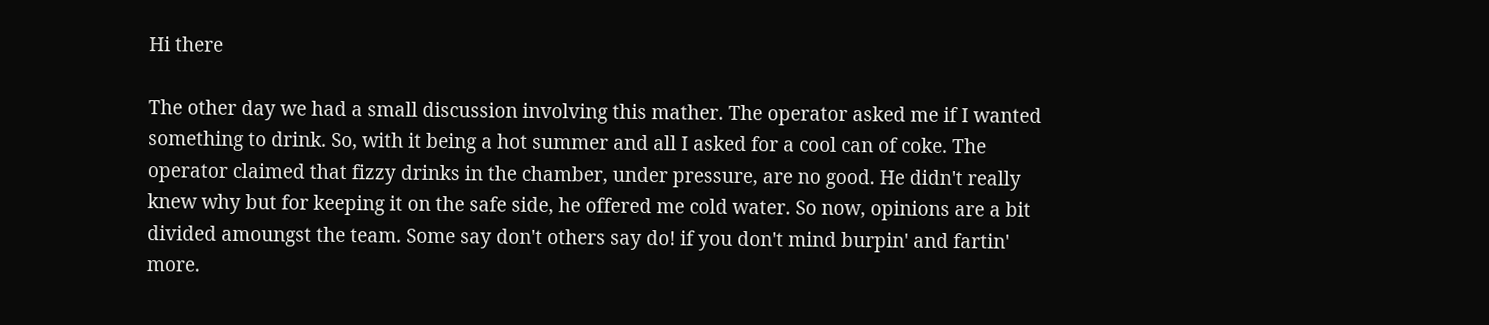Hi there

The other day we had a small discussion involving this mather. The operator asked me if I wanted something to drink. So, with it being a hot summer and all I asked for a cool can of coke. The operator claimed that fizzy drinks in the chamber, under pressure, are no good. He didn't really knew why but for keeping it on the safe side, he offered me cold water. So now, opinions are a bit divided amoungst the team. Some say don't others say do! if you don't mind burpin' and fartin' more.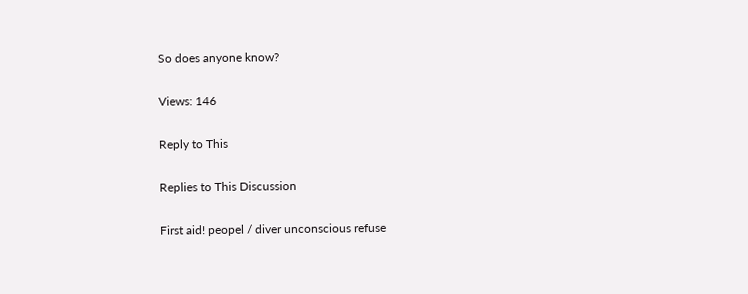So does anyone know?

Views: 146

Reply to This

Replies to This Discussion

First aid! peopel / diver unconscious refuse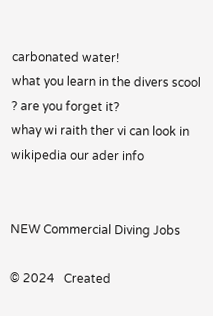carbonated water!
what you learn in the divers scool ? are you forget it?
whay wi raith ther vi can look in wikipedia our ader info


NEW Commercial Diving Jobs

© 2024   Created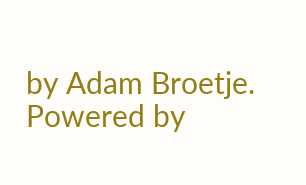by Adam Broetje.   Powered by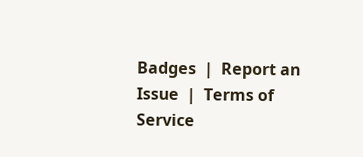Badges  |  Report an Issue  |  Terms of Service